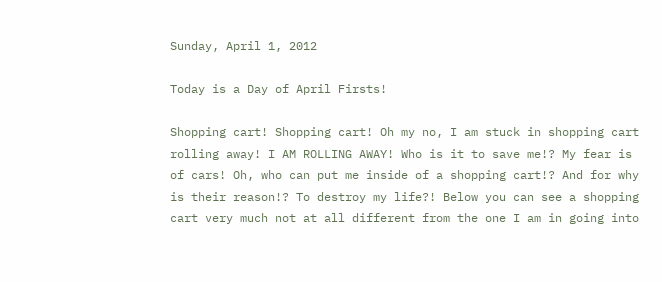Sunday, April 1, 2012

Today is a Day of April Firsts!

Shopping cart! Shopping cart! Oh my no, I am stuck in shopping cart rolling away! I AM ROLLING AWAY! Who is it to save me!? My fear is of cars! Oh, who can put me inside of a shopping cart!? And for why is their reason!? To destroy my life?! Below you can see a shopping cart very much not at all different from the one I am in going into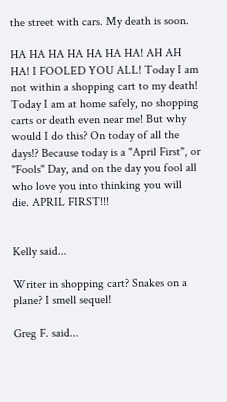the street with cars. My death is soon.

HA HA HA HA HA HA HA! AH AH HA! I FOOLED YOU ALL! Today I am not within a shopping cart to my death! Today I am at home safely, no shopping carts or death even near me! But why would I do this? On today of all the days!? Because today is a "April First", or "Fools" Day, and on the day you fool all who love you into thinking you will die. APRIL FIRST!!!


Kelly said...

Writer in shopping cart? Snakes on a plane? I smell sequel!

Greg F. said...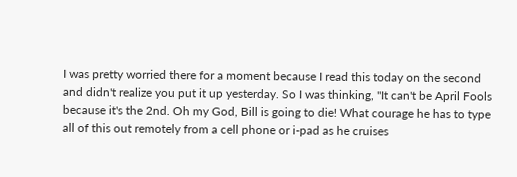I was pretty worried there for a moment because I read this today on the second and didn't realize you put it up yesterday. So I was thinking, "It can't be April Fools because it's the 2nd. Oh my God, Bill is going to die! What courage he has to type all of this out remotely from a cell phone or i-pad as he cruises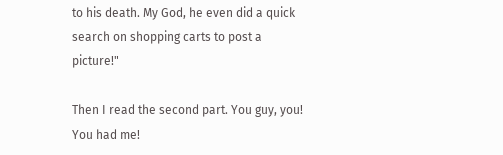to his death. My God, he even did a quick search on shopping carts to post a picture!"

Then I read the second part. You guy, you! You had me!